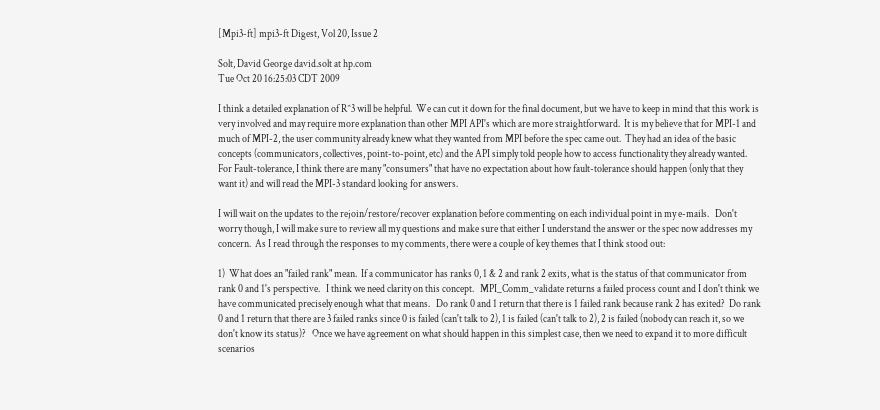[Mpi3-ft] mpi3-ft Digest, Vol 20, Issue 2

Solt, David George david.solt at hp.com
Tue Oct 20 16:25:03 CDT 2009

I think a detailed explanation of R^3 will be helpful.  We can cut it down for the final document, but we have to keep in mind that this work is very involved and may require more explanation than other MPI API's which are more straightforward.  It is my believe that for MPI-1 and much of MPI-2, the user community already knew what they wanted from MPI before the spec came out.  They had an idea of the basic concepts (communicators, collectives, point-to-point, etc) and the API simply told people how to access functionality they already wanted.  For Fault-tolerance, I think there are many "consumers" that have no expectation about how fault-tolerance should happen (only that they want it) and will read the MPI-3 standard looking for answers.

I will wait on the updates to the rejoin/restore/recover explanation before commenting on each individual point in my e-mails.   Don't worry though, I will make sure to review all my questions and make sure that either I understand the answer or the spec now addresses my concern.  As I read through the responses to my comments, there were a couple of key themes that I think stood out:

1)  What does an "failed rank" mean.  If a communicator has ranks 0, 1 & 2 and rank 2 exits, what is the status of that communicator from rank 0 and 1's perspective.   I think we need clarity on this concept.   MPI_Comm_validate returns a failed process count and I don't think we have communicated precisely enough what that means.   Do rank 0 and 1 return that there is 1 failed rank because rank 2 has exited?  Do rank 0 and 1 return that there are 3 failed ranks since 0 is failed (can't talk to 2), 1 is failed (can't talk to 2), 2 is failed (nobody can reach it, so we don't know its status)?   Once we have agreement on what should happen in this simplest case, then we need to expand it to more difficult scenarios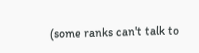(some ranks can't talk to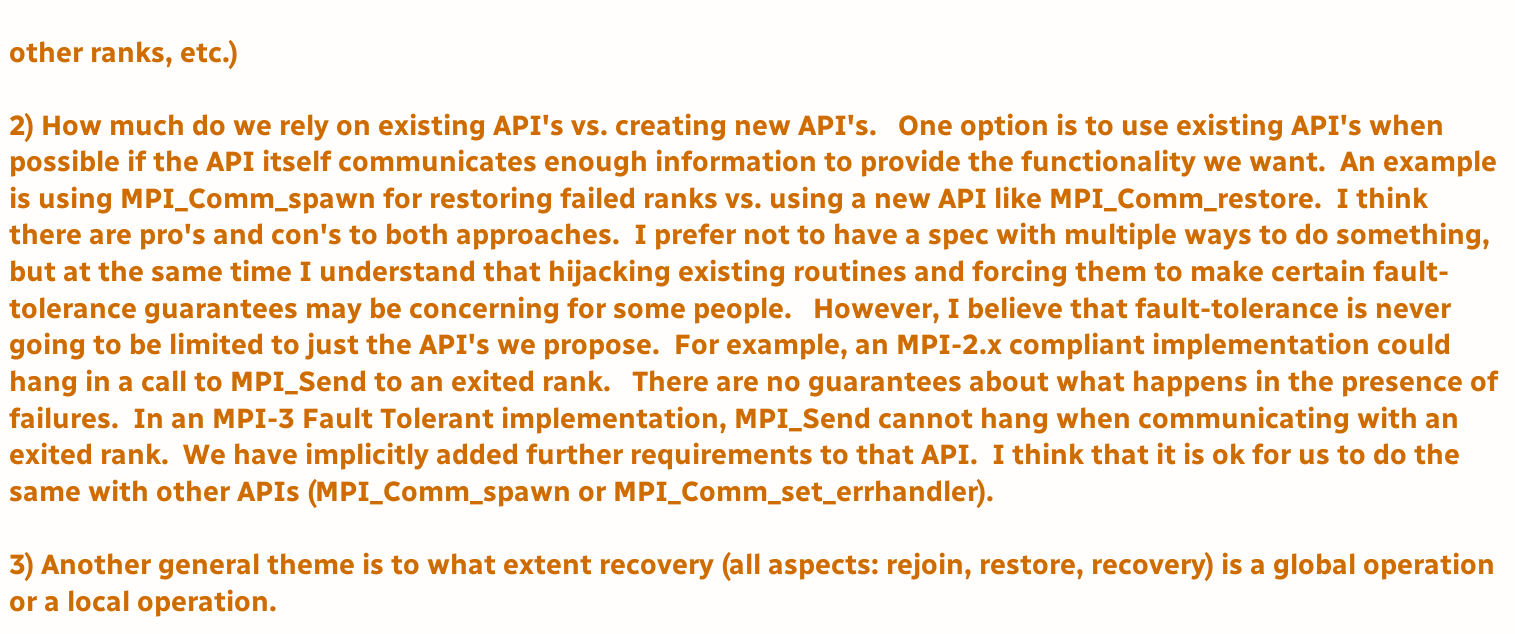other ranks, etc.)

2) How much do we rely on existing API's vs. creating new API's.   One option is to use existing API's when possible if the API itself communicates enough information to provide the functionality we want.  An example is using MPI_Comm_spawn for restoring failed ranks vs. using a new API like MPI_Comm_restore.  I think there are pro's and con's to both approaches.  I prefer not to have a spec with multiple ways to do something, but at the same time I understand that hijacking existing routines and forcing them to make certain fault-tolerance guarantees may be concerning for some people.   However, I believe that fault-tolerance is never going to be limited to just the API's we propose.  For example, an MPI-2.x compliant implementation could hang in a call to MPI_Send to an exited rank.   There are no guarantees about what happens in the presence of failures.  In an MPI-3 Fault Tolerant implementation, MPI_Send cannot hang when communicating with an exited rank.  We have implicitly added further requirements to that API.  I think that it is ok for us to do the same with other APIs (MPI_Comm_spawn or MPI_Comm_set_errhandler).

3) Another general theme is to what extent recovery (all aspects: rejoin, restore, recovery) is a global operation or a local operation.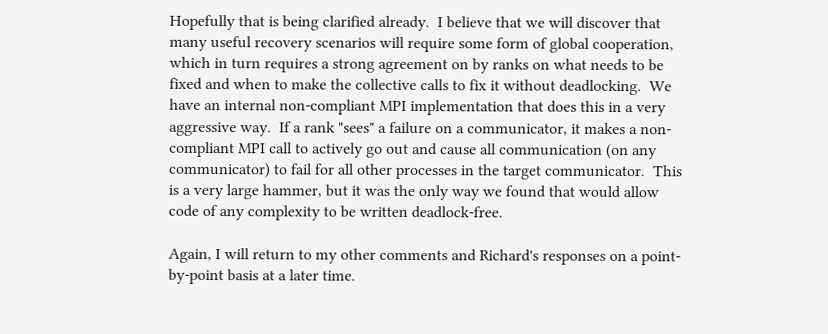Hopefully that is being clarified already.  I believe that we will discover that many useful recovery scenarios will require some form of global cooperation, which in turn requires a strong agreement on by ranks on what needs to be fixed and when to make the collective calls to fix it without deadlocking.  We have an internal non-compliant MPI implementation that does this in a very aggressive way.  If a rank "sees" a failure on a communicator, it makes a non-compliant MPI call to actively go out and cause all communication (on any communicator) to fail for all other processes in the target communicator.  This is a very large hammer, but it was the only way we found that would allow code of any complexity to be written deadlock-free.

Again, I will return to my other comments and Richard's responses on a point-by-point basis at a later time.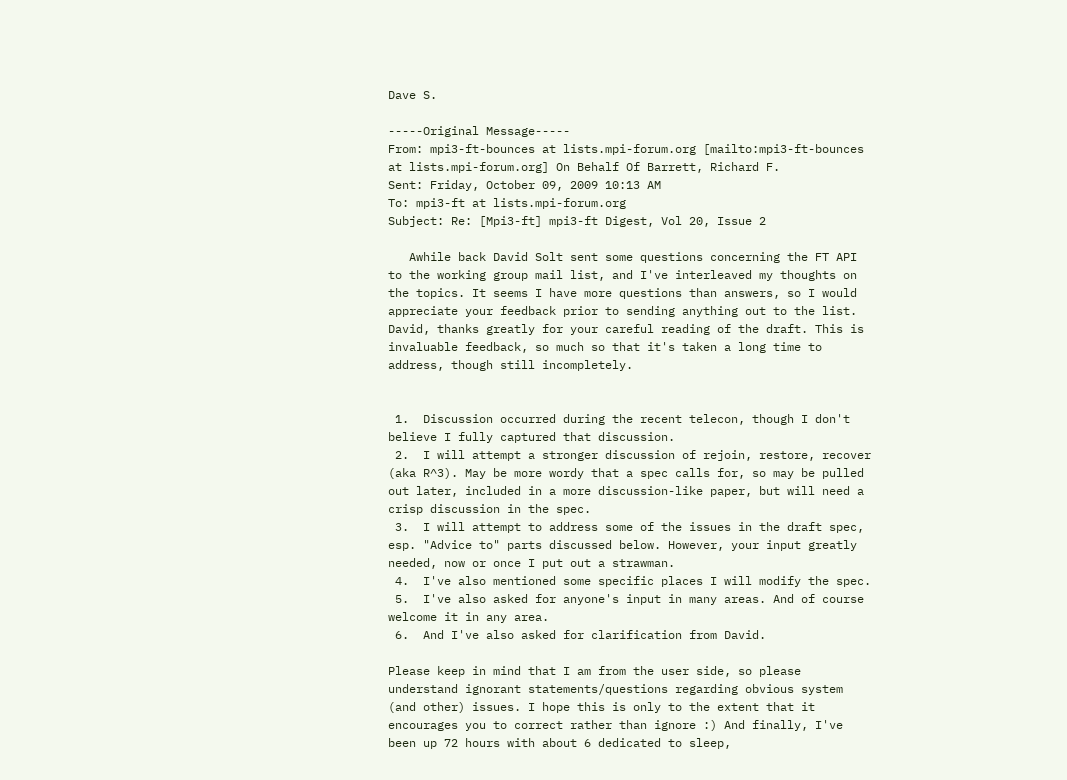Dave S.

-----Original Message-----
From: mpi3-ft-bounces at lists.mpi-forum.org [mailto:mpi3-ft-bounces at lists.mpi-forum.org] On Behalf Of Barrett, Richard F.
Sent: Friday, October 09, 2009 10:13 AM
To: mpi3-ft at lists.mpi-forum.org
Subject: Re: [Mpi3-ft] mpi3-ft Digest, Vol 20, Issue 2

   Awhile back David Solt sent some questions concerning the FT API to the working group mail list, and I've interleaved my thoughts on the topics. It seems I have more questions than answers, so I would appreciate your feedback prior to sending anything out to the list. David, thanks greatly for your careful reading of the draft. This is invaluable feedback, so much so that it's taken a long time to address, though still incompletely.


 1.  Discussion occurred during the recent telecon, though I don't believe I fully captured that discussion.
 2.  I will attempt a stronger discussion of rejoin, restore, recover (aka R^3). May be more wordy that a spec calls for, so may be pulled out later, included in a more discussion-like paper, but will need a crisp discussion in the spec.
 3.  I will attempt to address some of the issues in the draft spec, esp. "Advice to" parts discussed below. However, your input greatly needed, now or once I put out a strawman.
 4.  I've also mentioned some specific places I will modify the spec.
 5.  I've also asked for anyone's input in many areas. And of course welcome it in any area.
 6.  And I've also asked for clarification from David.

Please keep in mind that I am from the user side, so please understand ignorant statements/questions regarding obvious system (and other) issues. I hope this is only to the extent that it encourages you to correct rather than ignore :) And finally, I've been up 72 hours with about 6 dedicated to sleep,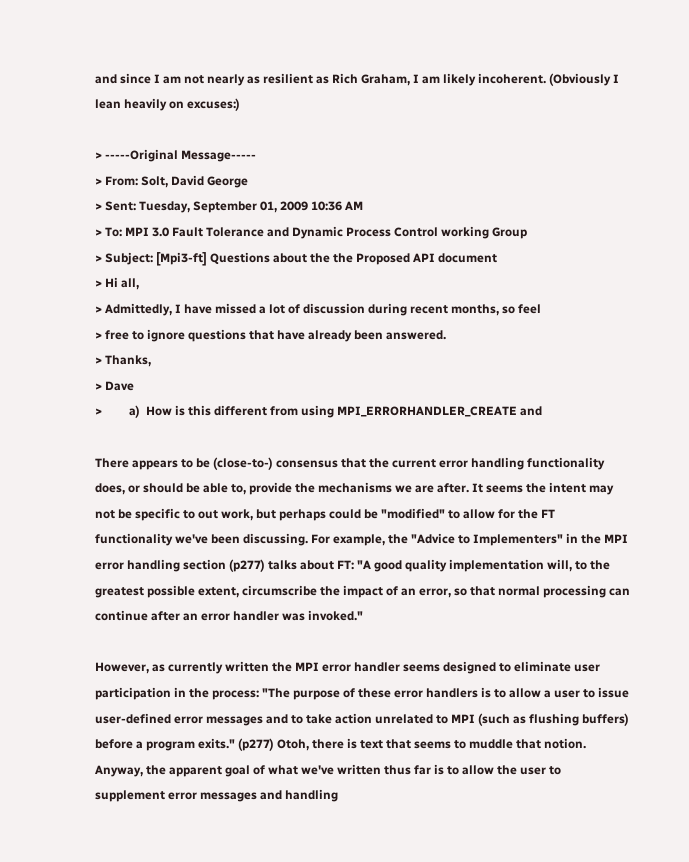and since I am not nearly as resilient as Rich Graham, I am likely incoherent. (Obviously I lean heavily on excuses:)

> -----Original Message-----
> From: Solt, David George
> Sent: Tuesday, September 01, 2009 10:36 AM
> To: MPI 3.0 Fault Tolerance and Dynamic Process Control working Group
> Subject: [Mpi3-ft] Questions about the the Proposed API document
> Hi all,
> Admittedly, I have missed a lot of discussion during recent months, so feel
> free to ignore questions that have already been answered.
> Thanks,
> Dave
>         a)  How is this different from using MPI_ERRORHANDLER_CREATE and

There appears to be (close-to-) consensus that the current error handling functionality does, or should be able to, provide the mechanisms we are after. It seems the intent may not be specific to out work, but perhaps could be "modified" to allow for the FT functionality we've been discussing. For example, the "Advice to Implementers" in the MPI error handling section (p277) talks about FT: "A good quality implementation will, to the greatest possible extent, circumscribe the impact of an error, so that normal processing can continue after an error handler was invoked."

However, as currently written the MPI error handler seems designed to eliminate user participation in the process: "The purpose of these error handlers is to allow a user to issue user-defined error messages and to take action unrelated to MPI (such as flushing buffers) before a program exits." (p277) Otoh, there is text that seems to muddle that notion. Anyway, the apparent goal of what we've written thus far is to allow the user to supplement error messages and handling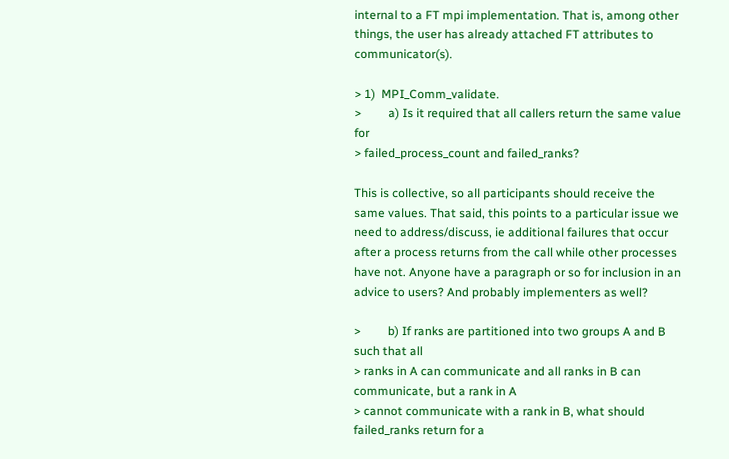internal to a FT mpi implementation. That is, among other things, the user has already attached FT attributes to communicator(s).

> 1)  MPI_Comm_validate.
>         a) Is it required that all callers return the same value for
> failed_process_count and failed_ranks?

This is collective, so all participants should receive the same values. That said, this points to a particular issue we need to address/discuss, ie additional failures that occur after a process returns from the call while other processes have not. Anyone have a paragraph or so for inclusion in an advice to users? And probably implementers as well?

>         b) If ranks are partitioned into two groups A and B such that all
> ranks in A can communicate and all ranks in B can communicate, but a rank in A
> cannot communicate with a rank in B, what should failed_ranks return for a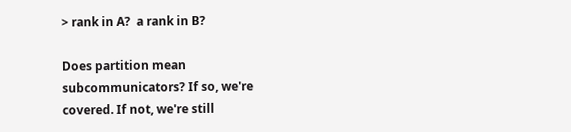> rank in A?  a rank in B?

Does partition mean subcommunicators? If so, we're covered. If not, we're still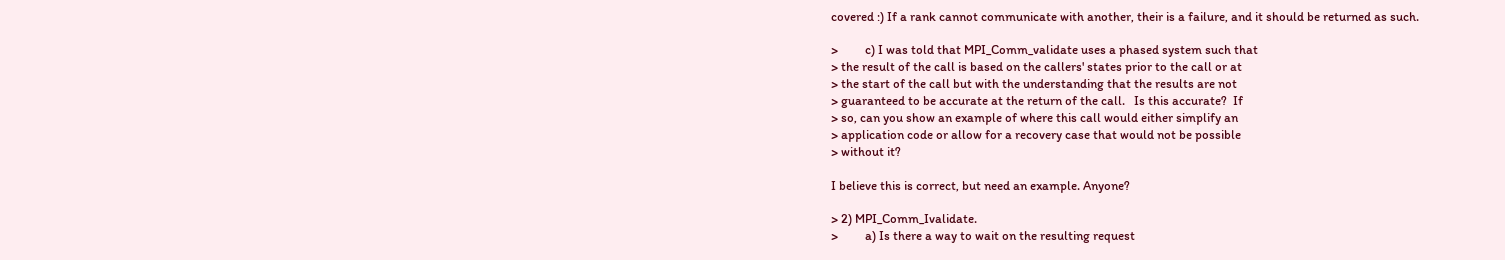covered :) If a rank cannot communicate with another, their is a failure, and it should be returned as such.

>         c) I was told that MPI_Comm_validate uses a phased system such that
> the result of the call is based on the callers' states prior to the call or at
> the start of the call but with the understanding that the results are not
> guaranteed to be accurate at the return of the call.   Is this accurate?  If
> so, can you show an example of where this call would either simplify an
> application code or allow for a recovery case that would not be possible
> without it?

I believe this is correct, but need an example. Anyone?

> 2) MPI_Comm_Ivalidate.
>         a) Is there a way to wait on the resulting request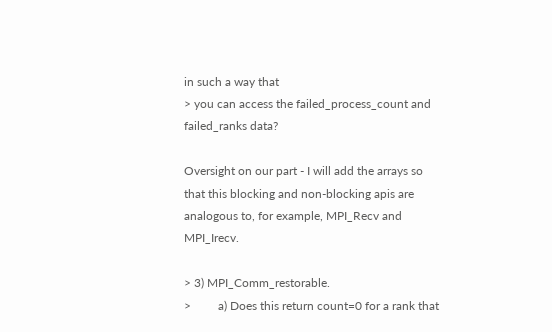in such a way that
> you can access the failed_process_count and failed_ranks data?

Oversight on our part - I will add the arrays so that this blocking and non-blocking apis are analogous to, for example, MPI_Recv and MPI_Irecv.

> 3) MPI_Comm_restorable.
>         a) Does this return count=0 for a rank that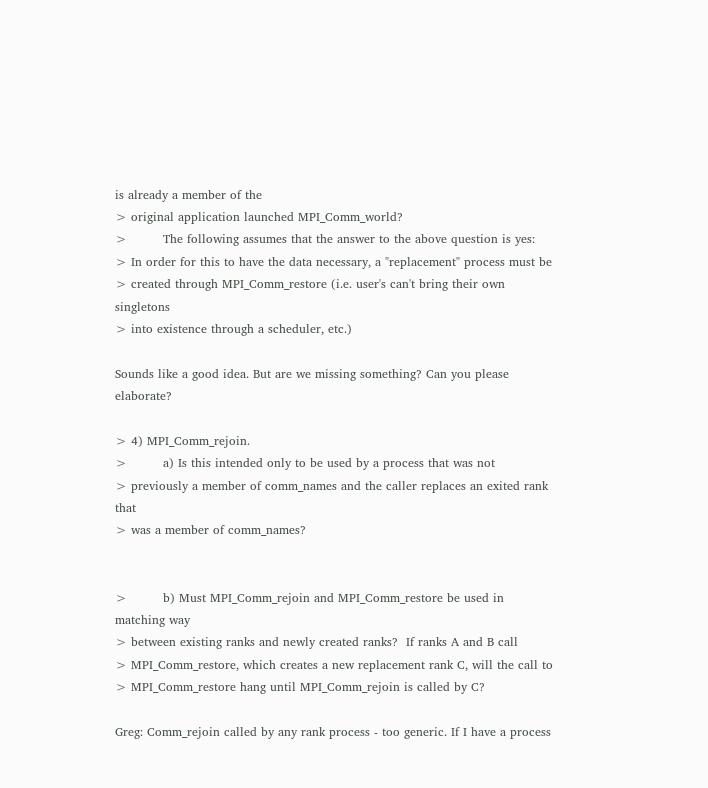is already a member of the
> original application launched MPI_Comm_world?
>         The following assumes that the answer to the above question is yes:
> In order for this to have the data necessary, a "replacement" process must be
> created through MPI_Comm_restore (i.e. user's can't bring their own singletons
> into existence through a scheduler, etc.)

Sounds like a good idea. But are we missing something? Can you please elaborate?

> 4) MPI_Comm_rejoin.
>         a) Is this intended only to be used by a process that was not
> previously a member of comm_names and the caller replaces an exited rank that
> was a member of comm_names?


>         b) Must MPI_Comm_rejoin and MPI_Comm_restore be used in matching way
> between existing ranks and newly created ranks?  If ranks A and B call
> MPI_Comm_restore, which creates a new replacement rank C, will the call to
> MPI_Comm_restore hang until MPI_Comm_rejoin is called by C?

Greg: Comm_rejoin called by any rank process - too generic. If I have a process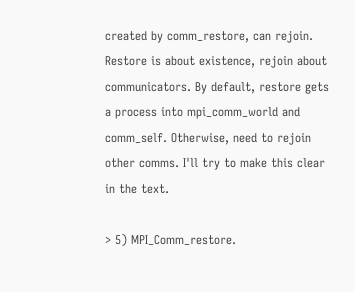created by comm_restore, can rejoin. Restore is about existence, rejoin about communicators. By default, restore gets a process into mpi_comm_world and comm_self. Otherwise, need to rejoin other comms. I'll try to make this clear in the text.

> 5) MPI_Comm_restore.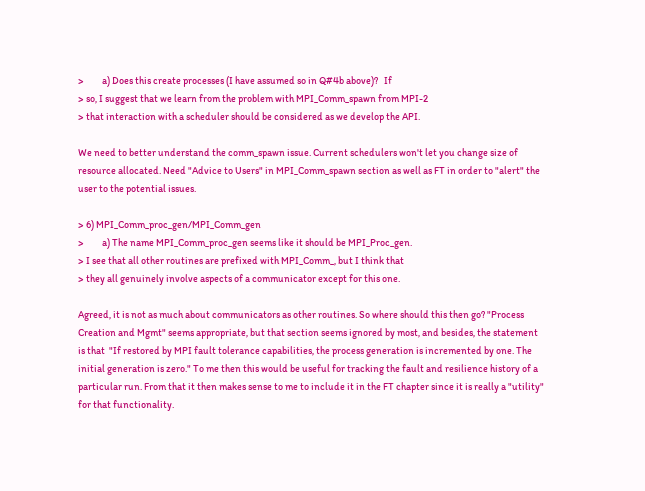>         a) Does this create processes (I have assumed so in Q#4b above)?   If
> so, I suggest that we learn from the problem with MPI_Comm_spawn from MPI-2
> that interaction with a scheduler should be considered as we develop the API.

We need to better understand the comm_spawn issue. Current schedulers won't let you change size of resource allocated. Need "Advice to Users" in MPI_Comm_spawn section as well as FT in order to "alert" the user to the potential issues.

> 6) MPI_Comm_proc_gen/MPI_Comm_gen
>         a) The name MPI_Comm_proc_gen seems like it should be MPI_Proc_gen.
> I see that all other routines are prefixed with MPI_Comm_, but I think that
> they all genuinely involve aspects of a communicator except for this one.

Agreed, it is not as much about communicators as other routines. So where should this then go? "Process Creation and Mgmt" seems appropriate, but that section seems ignored by most, and besides, the statement is that  "If restored by MPI fault tolerance capabilities, the process generation is incremented by one. The initial generation is zero." To me then this would be useful for tracking the fault and resilience history of a particular run. From that it then makes sense to me to include it in the FT chapter since it is really a "utility" for that functionality.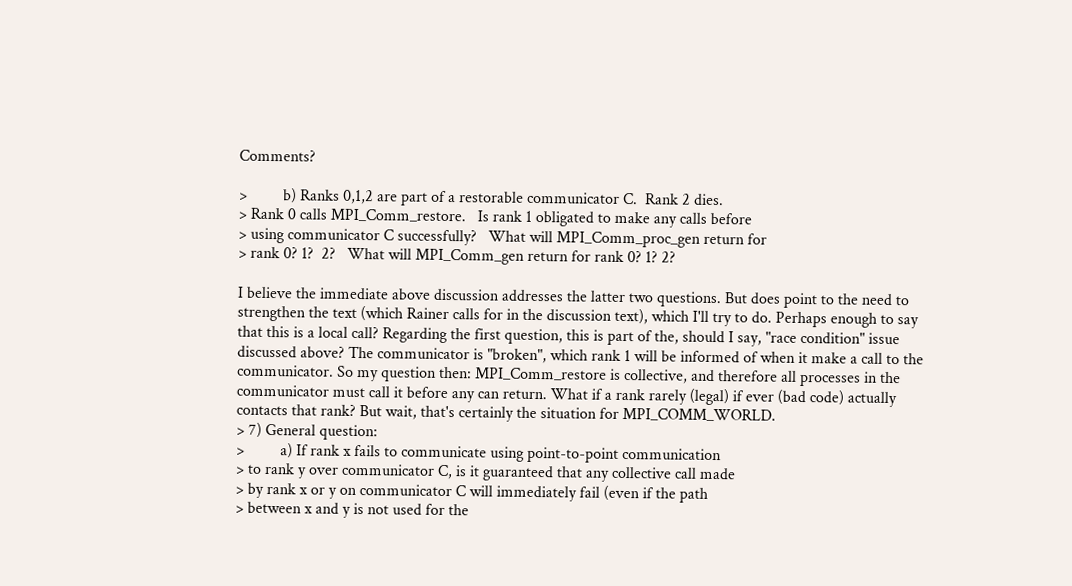Comments?

>         b) Ranks 0,1,2 are part of a restorable communicator C.  Rank 2 dies.
> Rank 0 calls MPI_Comm_restore.   Is rank 1 obligated to make any calls before
> using communicator C successfully?   What will MPI_Comm_proc_gen return for
> rank 0? 1?  2?   What will MPI_Comm_gen return for rank 0? 1? 2?

I believe the immediate above discussion addresses the latter two questions. But does point to the need to strengthen the text (which Rainer calls for in the discussion text), which I'll try to do. Perhaps enough to say that this is a local call? Regarding the first question, this is part of the, should I say, "race condition" issue discussed above? The communicator is "broken", which rank 1 will be informed of when it make a call to the communicator. So my question then: MPI_Comm_restore is collective, and therefore all processes in the communicator must call it before any can return. What if a rank rarely (legal) if ever (bad code) actually contacts that rank? But wait, that's certainly the situation for MPI_COMM_WORLD.
> 7) General question:
>         a) If rank x fails to communicate using point-to-point communication
> to rank y over communicator C, is it guaranteed that any collective call made
> by rank x or y on communicator C will immediately fail (even if the path
> between x and y is not used for the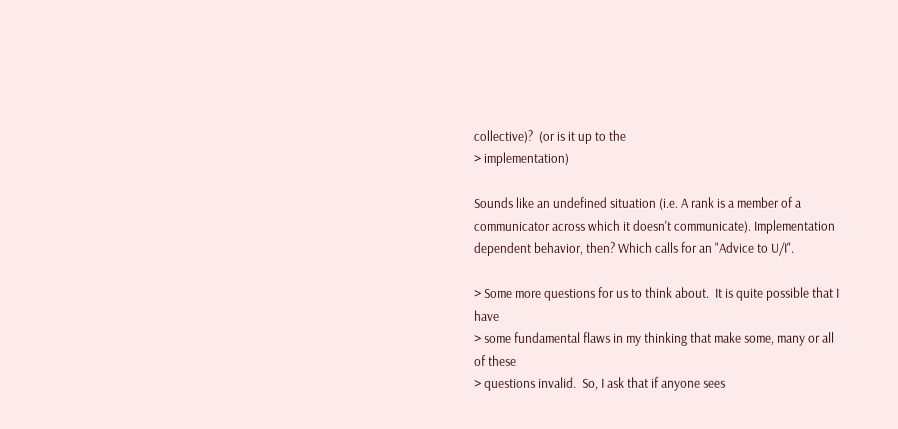collective)?  (or is it up to the
> implementation)

Sounds like an undefined situation (i.e. A rank is a member of a communicator across which it doesn't communicate). Implementation dependent behavior, then? Which calls for an "Advice to U/I".

> Some more questions for us to think about.  It is quite possible that I have
> some fundamental flaws in my thinking that make some, many or all of these
> questions invalid.  So, I ask that if anyone sees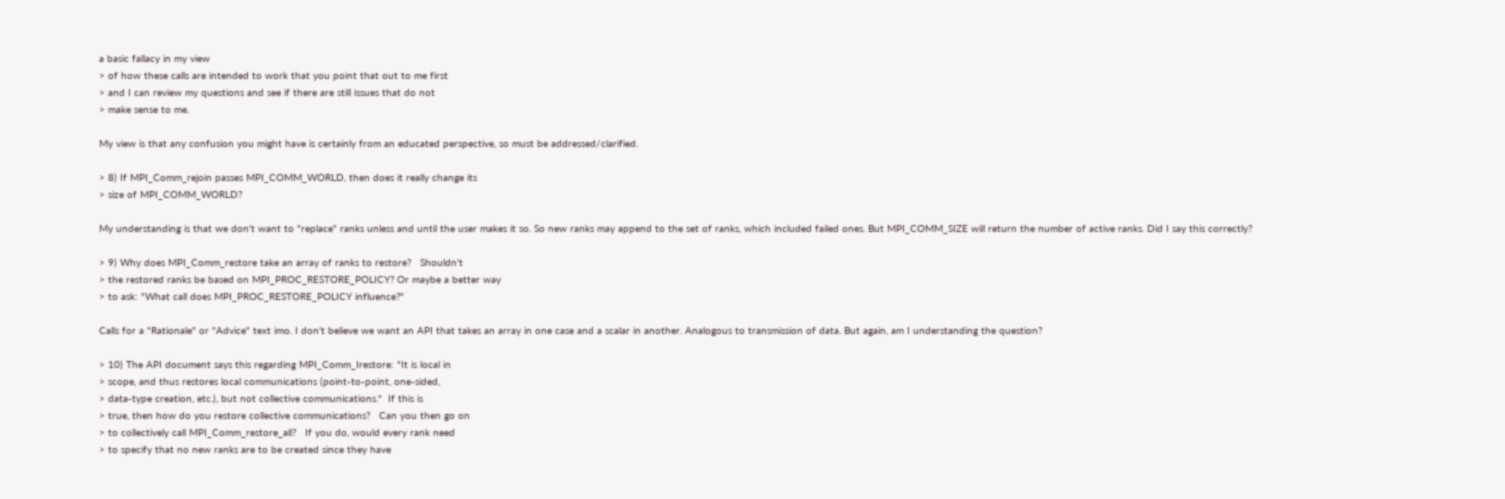a basic fallacy in my view
> of how these calls are intended to work that you point that out to me first
> and I can review my questions and see if there are still issues that do not
> make sense to me.

My view is that any confusion you might have is certainly from an educated perspective, so must be addressed/clarified.

> 8) If MPI_Comm_rejoin passes MPI_COMM_WORLD, then does it really change its
> size of MPI_COMM_WORLD?

My understanding is that we don't want to "replace" ranks unless and until the user makes it so. So new ranks may append to the set of ranks, which included failed ones. But MPI_COMM_SIZE will return the number of active ranks. Did I say this correctly?

> 9) Why does MPI_Comm_restore take an array of ranks to restore?   Shouldn't
> the restored ranks be based on MPI_PROC_RESTORE_POLICY? Or maybe a better way
> to ask: "What call does MPI_PROC_RESTORE_POLICY influence?"

Calls for a "Rationale" or "Advice" text imo. I don't believe we want an API that takes an array in one case and a scalar in another. Analogous to transmission of data. But again, am I understanding the question?

> 10) The API document says this regarding MPI_Comm_Irestore: "It is local in
> scope, and thus restores local communications (point-to-point, one-sided,
> data-type creation, etc.), but not collective communications."  If this is
> true, then how do you restore collective communications?   Can you then go on
> to collectively call MPI_Comm_restore_all?   If you do, would every rank need
> to specify that no new ranks are to be created since they have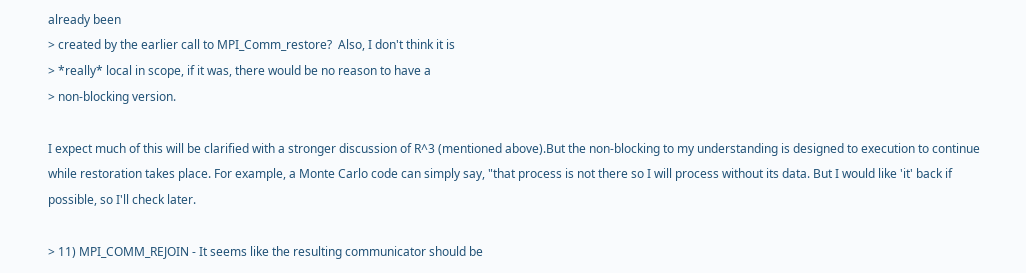already been
> created by the earlier call to MPI_Comm_restore?  Also, I don't think it is
> *really* local in scope, if it was, there would be no reason to have a
> non-blocking version.

I expect much of this will be clarified with a stronger discussion of R^3 (mentioned above).But the non-blocking to my understanding is designed to execution to continue while restoration takes place. For example, a Monte Carlo code can simply say, "that process is not there so I will process without its data. But I would like 'it' back if possible, so I'll check later.

> 11) MPI_COMM_REJOIN - It seems like the resulting communicator should be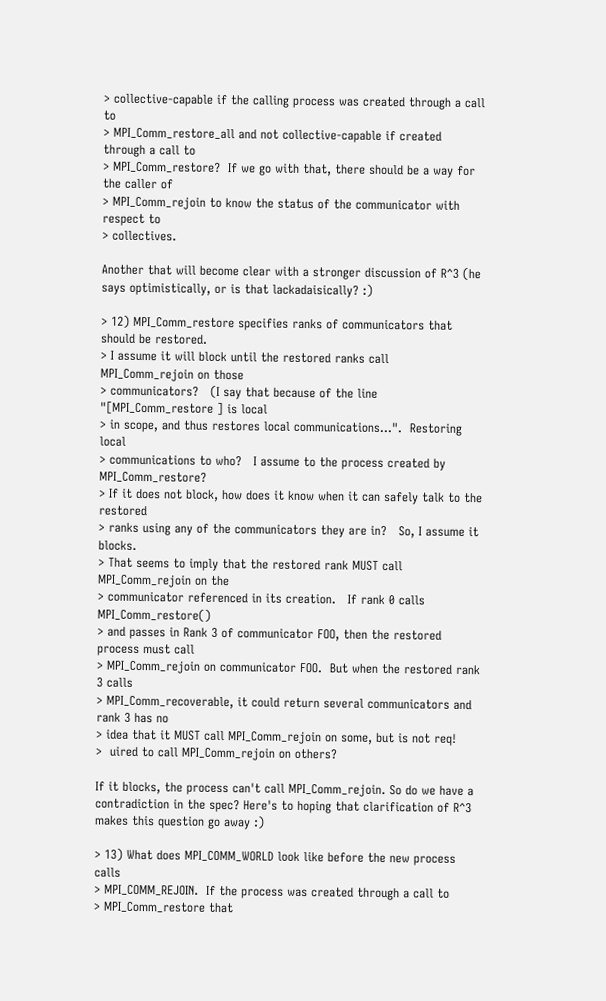> collective-capable if the calling process was created through a call to
> MPI_Comm_restore_all and not collective-capable if created through a call to
> MPI_Comm_restore?  If we go with that, there should be a way for the caller of
> MPI_Comm_rejoin to know the status of the communicator with respect to
> collectives.

Another that will become clear with a stronger discussion of R^3 (he says optimistically, or is that lackadaisically? :)

> 12) MPI_Comm_restore specifies ranks of communicators that should be restored.
> I assume it will block until the restored ranks call MPI_Comm_rejoin on those
> communicators?   (I say that because of the line "[MPI_Comm_restore ] is local
> in scope, and thus restores local communications...".  Restoring local
> communications to who?   I assume to the process created by MPI_Comm_restore?
> If it does not block, how does it know when it can safely talk to the restored
> ranks using any of the communicators they are in?   So, I assume it blocks.
> That seems to imply that the restored rank MUST call MPI_Comm_rejoin on the
> communicator referenced in its creation.   If rank 0 calls MPI_Comm_restore()
> and passes in Rank 3 of communicator FOO, then the restored process must call
> MPI_Comm_rejoin on communicator FOO.  But when the restored rank 3 calls
> MPI_Comm_recoverable, it could return several communicators and rank 3 has no
> idea that it MUST call MPI_Comm_rejoin on some, but is not req!
>  uired to call MPI_Comm_rejoin on others?

If it blocks, the process can't call MPI_Comm_rejoin. So do we have a contradiction in the spec? Here's to hoping that clarification of R^3 makes this question go away :)

> 13) What does MPI_COMM_WORLD look like before the new process calls
> MPI_COMM_REJOIN.  If the process was created through a call to
> MPI_Comm_restore that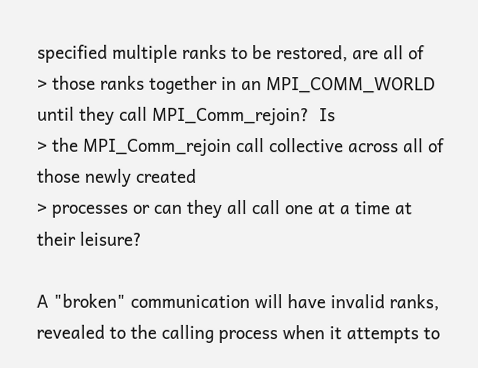specified multiple ranks to be restored, are all of
> those ranks together in an MPI_COMM_WORLD until they call MPI_Comm_rejoin?  Is
> the MPI_Comm_rejoin call collective across all of those newly created
> processes or can they all call one at a time at their leisure?

A "broken" communication will have invalid ranks, revealed to the calling process when it attempts to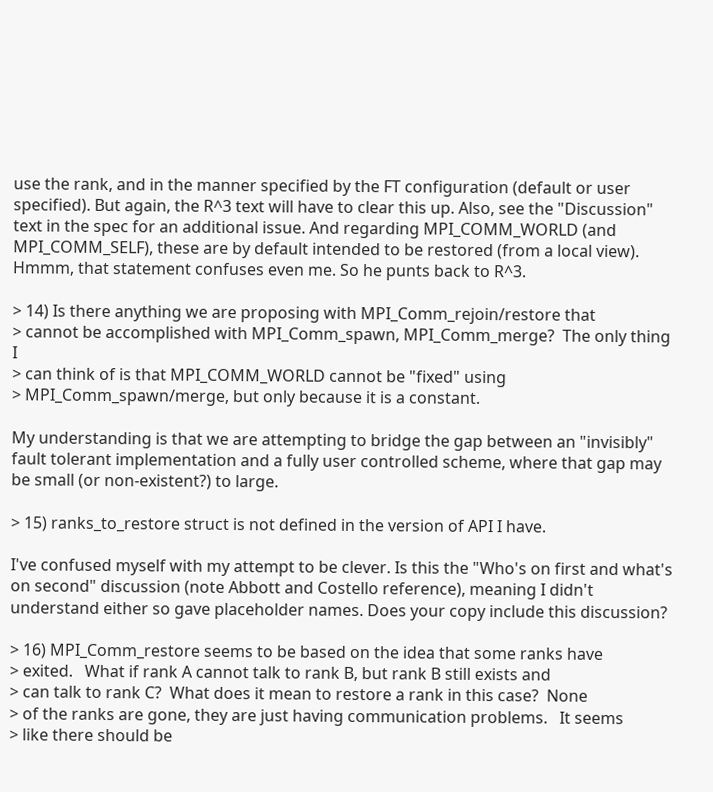use the rank, and in the manner specified by the FT configuration (default or user specified). But again, the R^3 text will have to clear this up. Also, see the "Discussion" text in the spec for an additional issue. And regarding MPI_COMM_WORLD (and MPI_COMM_SELF), these are by default intended to be restored (from a local view). Hmmm, that statement confuses even me. So he punts back to R^3.

> 14) Is there anything we are proposing with MPI_Comm_rejoin/restore that
> cannot be accomplished with MPI_Comm_spawn, MPI_Comm_merge?  The only thing I
> can think of is that MPI_COMM_WORLD cannot be "fixed" using
> MPI_Comm_spawn/merge, but only because it is a constant.

My understanding is that we are attempting to bridge the gap between an "invisibly" fault tolerant implementation and a fully user controlled scheme, where that gap may be small (or non-existent?) to large.

> 15) ranks_to_restore struct is not defined in the version of API I have.

I've confused myself with my attempt to be clever. Is this the "Who's on first and what's on second" discussion (note Abbott and Costello reference), meaning I didn't understand either so gave placeholder names. Does your copy include this discussion?

> 16) MPI_Comm_restore seems to be based on the idea that some ranks have
> exited.   What if rank A cannot talk to rank B, but rank B still exists and
> can talk to rank C?  What does it mean to restore a rank in this case?  None
> of the ranks are gone, they are just having communication problems.   It seems
> like there should be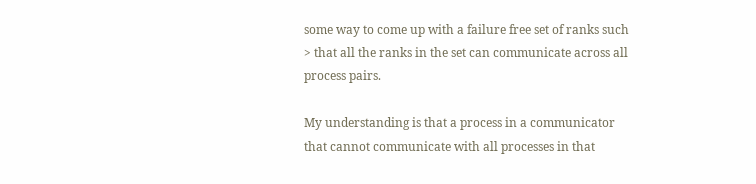some way to come up with a failure free set of ranks such
> that all the ranks in the set can communicate across all process pairs.

My understanding is that a process in a communicator that cannot communicate with all processes in that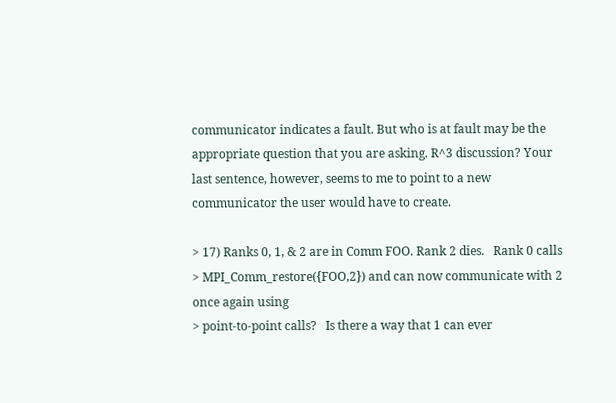communicator indicates a fault. But who is at fault may be the appropriate question that you are asking. R^3 discussion? Your last sentence, however, seems to me to point to a new communicator the user would have to create.

> 17) Ranks 0, 1, & 2 are in Comm FOO. Rank 2 dies.   Rank 0 calls
> MPI_Comm_restore({FOO,2}) and can now communicate with 2 once again using
> point-to-point calls?   Is there a way that 1 can ever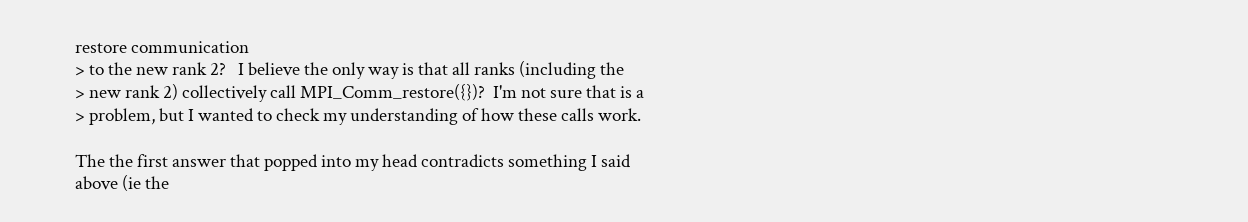restore communication
> to the new rank 2?   I believe the only way is that all ranks (including the
> new rank 2) collectively call MPI_Comm_restore({})?  I'm not sure that is a
> problem, but I wanted to check my understanding of how these calls work.

The the first answer that popped into my head contradicts something I said above (ie the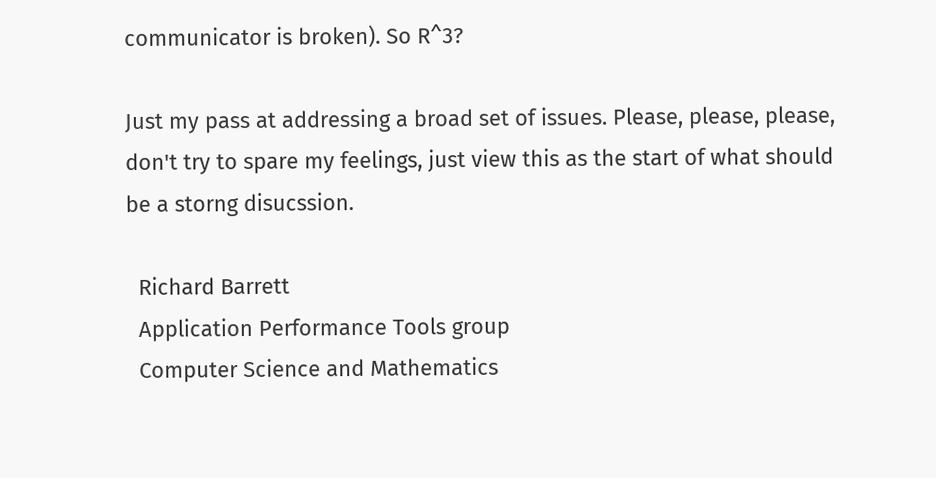communicator is broken). So R^3?

Just my pass at addressing a broad set of issues. Please, please, please, don't try to spare my feelings, just view this as the start of what should be a storng disucssion.

  Richard Barrett
  Application Performance Tools group
  Computer Science and Mathematics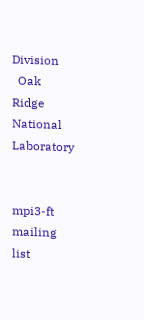Division
  Oak Ridge National Laboratory


mpi3-ft mailing list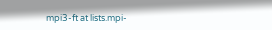mpi3-ft at lists.mpi-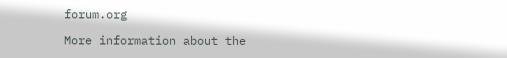forum.org

More information about the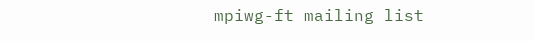mpiwg-ft mailing list